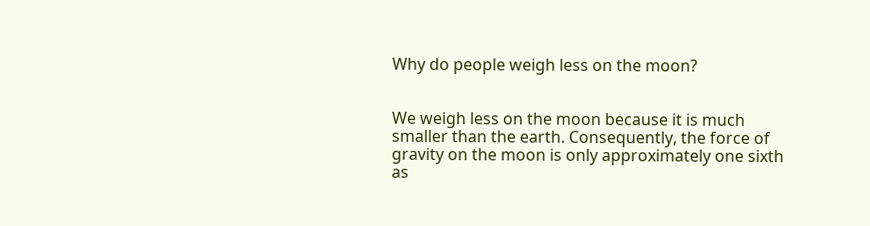Why do people weigh less on the moon?


We weigh less on the moon because it is much smaller than the earth. Consequently, the force of gravity on the moon is only approximately one sixth as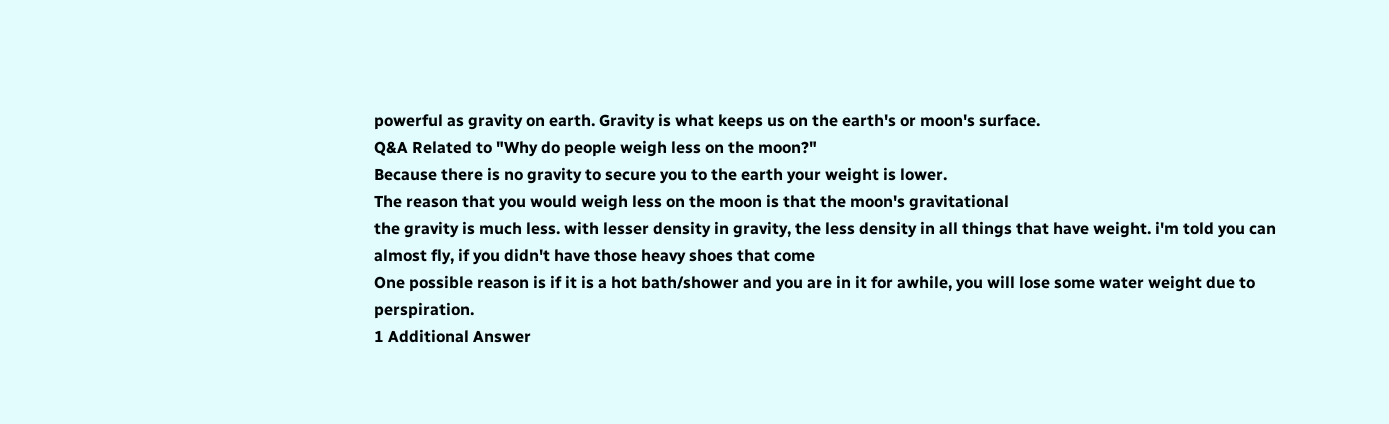powerful as gravity on earth. Gravity is what keeps us on the earth's or moon's surface.
Q&A Related to "Why do people weigh less on the moon?"
Because there is no gravity to secure you to the earth your weight is lower.
The reason that you would weigh less on the moon is that the moon's gravitational
the gravity is much less. with lesser density in gravity, the less density in all things that have weight. i'm told you can almost fly, if you didn't have those heavy shoes that come
One possible reason is if it is a hot bath/shower and you are in it for awhile, you will lose some water weight due to perspiration.
1 Additional Answer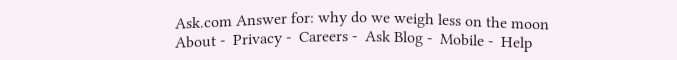Ask.com Answer for: why do we weigh less on the moon
About -  Privacy -  Careers -  Ask Blog -  Mobile -  Help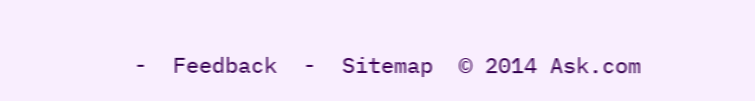-  Feedback  -  Sitemap  © 2014 Ask.com